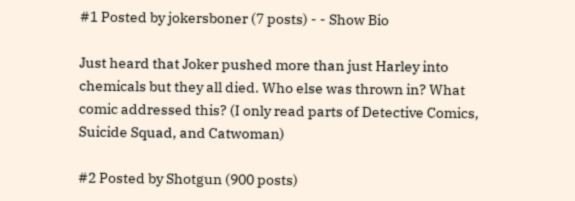#1 Posted by jokersboner (7 posts) - - Show Bio

Just heard that Joker pushed more than just Harley into chemicals but they all died. Who else was thrown in? What comic addressed this? (I only read parts of Detective Comics, Suicide Squad, and Catwoman)

#2 Posted by Shotgun (900 posts)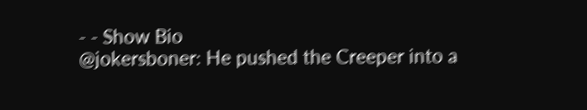- - Show Bio
@jokersboner: He pushed the Creeper into a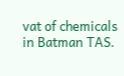vat of chemicals in Batman TAS.